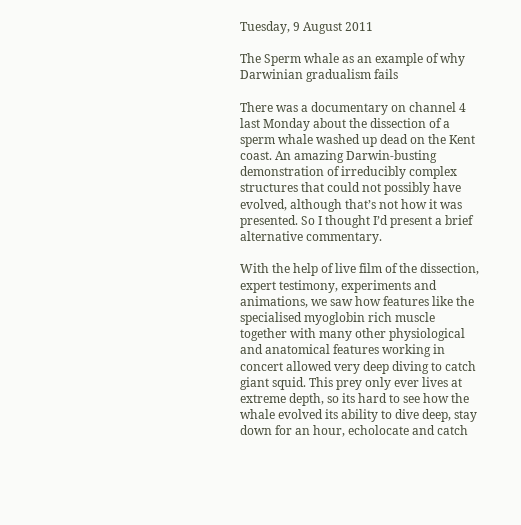Tuesday, 9 August 2011

The Sperm whale as an example of why Darwinian gradualism fails

There was a documentary on channel 4 last Monday about the dissection of a sperm whale washed up dead on the Kent coast. An amazing Darwin-busting demonstration of irreducibly complex structures that could not possibly have evolved, although that’s not how it was presented. So I thought I’d present a brief alternative commentary.

With the help of live film of the dissection, expert testimony, experiments and animations, we saw how features like the specialised myoglobin rich muscle together with many other physiological and anatomical features working in concert allowed very deep diving to catch giant squid. This prey only ever lives at extreme depth, so its hard to see how the whale evolved its ability to dive deep, stay down for an hour, echolocate and catch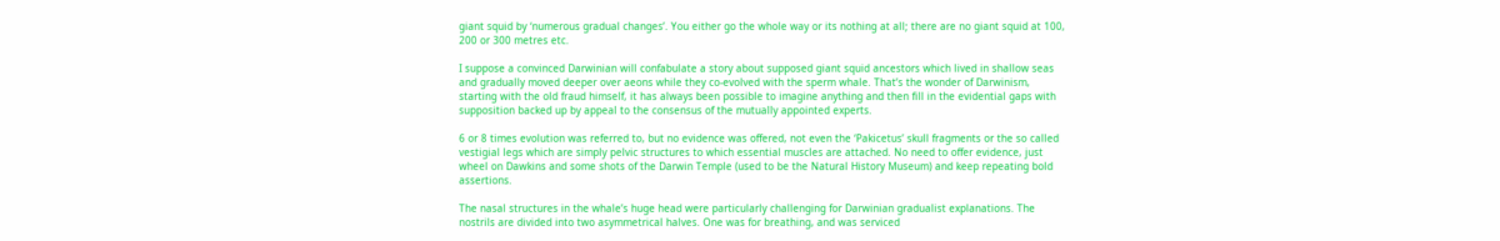giant squid by ‘numerous gradual changes’. You either go the whole way or its nothing at all; there are no giant squid at 100, 200 or 300 metres etc.

I suppose a convinced Darwinian will confabulate a story about supposed giant squid ancestors which lived in shallow seas and gradually moved deeper over aeons while they co-evolved with the sperm whale. That’s the wonder of Darwinism, starting with the old fraud himself, it has always been possible to imagine anything and then fill in the evidential gaps with supposition backed up by appeal to the consensus of the mutually appointed experts.

6 or 8 times evolution was referred to, but no evidence was offered, not even the ‘Pakicetus’ skull fragments or the so called vestigial legs which are simply pelvic structures to which essential muscles are attached. No need to offer evidence, just wheel on Dawkins and some shots of the Darwin Temple (used to be the Natural History Museum) and keep repeating bold assertions.

The nasal structures in the whale’s huge head were particularly challenging for Darwinian gradualist explanations. The nostrils are divided into two asymmetrical halves. One was for breathing, and was serviced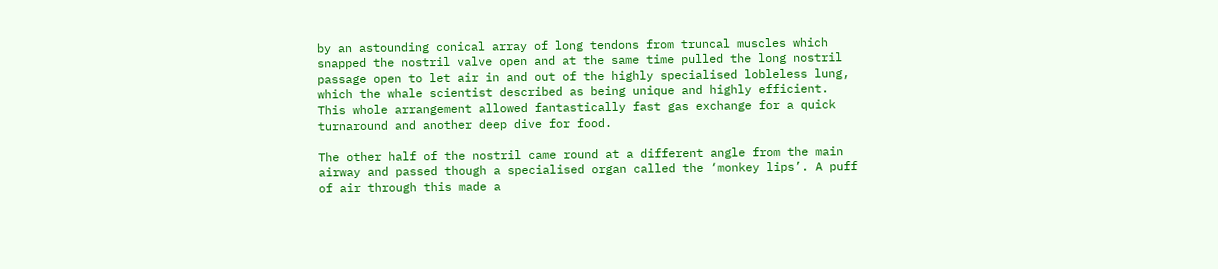by an astounding conical array of long tendons from truncal muscles which snapped the nostril valve open and at the same time pulled the long nostril passage open to let air in and out of the highly specialised lobleless lung, which the whale scientist described as being unique and highly efficient. This whole arrangement allowed fantastically fast gas exchange for a quick turnaround and another deep dive for food.

The other half of the nostril came round at a different angle from the main airway and passed though a specialised organ called the ‘monkey lips’. A puff of air through this made a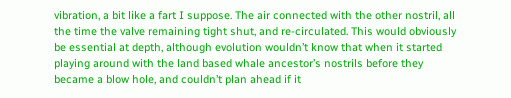vibration, a bit like a fart I suppose. The air connected with the other nostril, all the time the valve remaining tight shut, and re-circulated. This would obviously be essential at depth, although evolution wouldn’t know that when it started playing around with the land based whale ancestor’s nostrils before they became a blow hole, and couldn’t plan ahead if it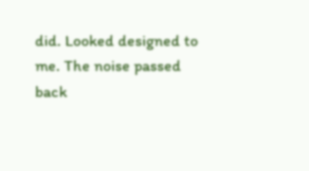did. Looked designed to me. The noise passed back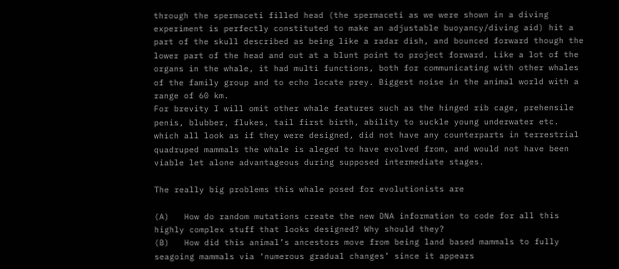through the spermaceti filled head (the spermaceti as we were shown in a diving experiment is perfectly constituted to make an adjustable buoyancy/diving aid) hit a part of the skull described as being like a radar dish, and bounced forward though the lower part of the head and out at a blunt point to project forward. Like a lot of the organs in the whale, it had multi functions, both for communicating with other whales of the family group and to echo locate prey. Biggest noise in the animal world with a range of 60 km.
For brevity I will omit other whale features such as the hinged rib cage, prehensile penis, blubber, flukes, tail first birth, ability to suckle young underwater etc. which all look as if they were designed, did not have any counterparts in terrestrial quadruped mammals the whale is aleged to have evolved from, and would not have been viable let alone advantageous during supposed intermediate stages.

The really big problems this whale posed for evolutionists are

(A)   How do random mutations create the new DNA information to code for all this highly complex stuff that looks designed? Why should they?
(B)   How did this animal’s ancestors move from being land based mammals to fully seagoing mammals via ‘numerous gradual changes’ since it appears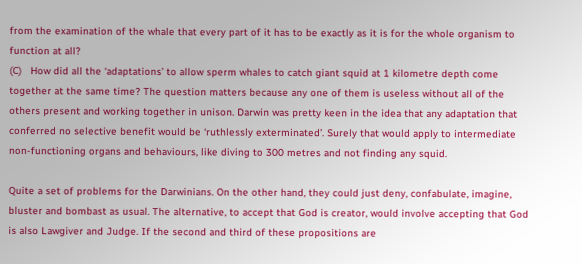from the examination of the whale that every part of it has to be exactly as it is for the whole organism to function at all?
(C)   How did all the ‘adaptations’ to allow sperm whales to catch giant squid at 1 kilometre depth come together at the same time? The question matters because any one of them is useless without all of the others present and working together in unison. Darwin was pretty keen in the idea that any adaptation that conferred no selective benefit would be ‘ruthlessly exterminated’. Surely that would apply to intermediate non-functioning organs and behaviours, like diving to 300 metres and not finding any squid.

Quite a set of problems for the Darwinians. On the other hand, they could just deny, confabulate, imagine, bluster and bombast as usual. The alternative, to accept that God is creator, would involve accepting that God is also Lawgiver and Judge. If the second and third of these propositions are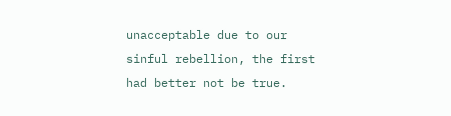unacceptable due to our sinful rebellion, the first had better not be true.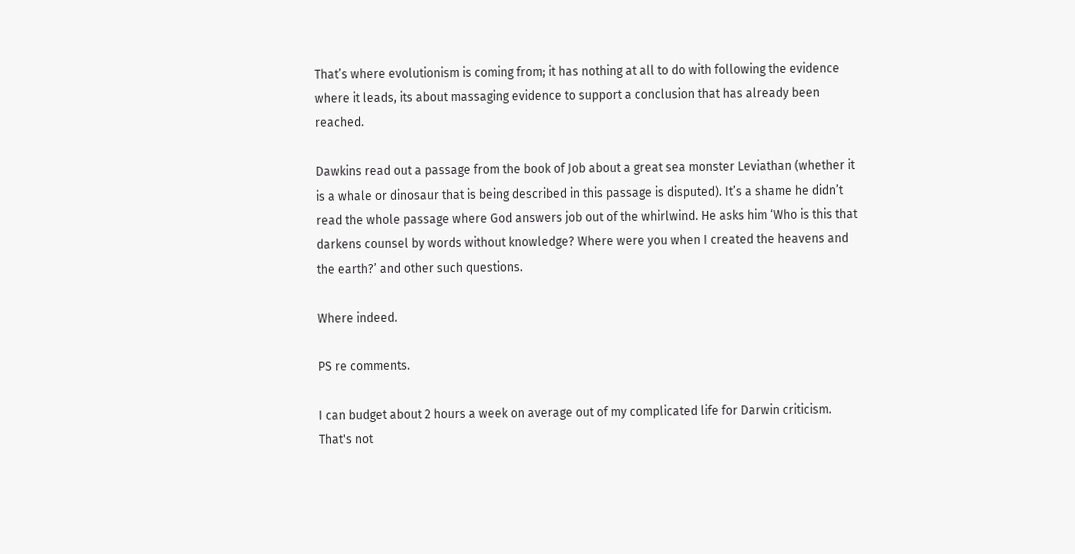That’s where evolutionism is coming from; it has nothing at all to do with following the evidence where it leads, its about massaging evidence to support a conclusion that has already been reached.

Dawkins read out a passage from the book of Job about a great sea monster Leviathan (whether it is a whale or dinosaur that is being described in this passage is disputed). It’s a shame he didn’t read the whole passage where God answers job out of the whirlwind. He asks him ‘Who is this that darkens counsel by words without knowledge? Where were you when I created the heavens and the earth?’ and other such questions.

Where indeed.

PS re comments.

I can budget about 2 hours a week on average out of my complicated life for Darwin criticism. That's not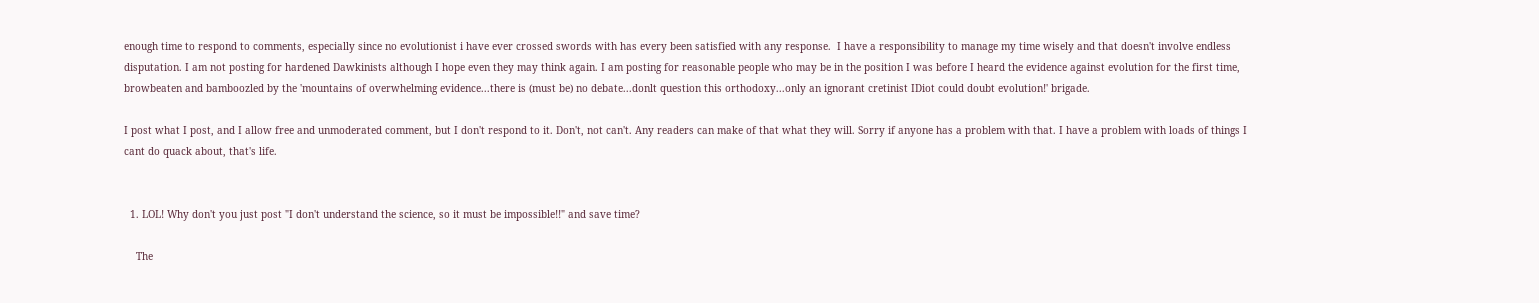enough time to respond to comments, especially since no evolutionist i have ever crossed swords with has every been satisfied with any response.  I have a responsibility to manage my time wisely and that doesn't involve endless disputation. I am not posting for hardened Dawkinists although I hope even they may think again. I am posting for reasonable people who may be in the position I was before I heard the evidence against evolution for the first time, browbeaten and bamboozled by the 'mountains of overwhelming evidence...there is (must be) no debate...donlt question this orthodoxy...only an ignorant cretinist IDiot could doubt evolution!' brigade.

I post what I post, and I allow free and unmoderated comment, but I don't respond to it. Don't, not can't. Any readers can make of that what they will. Sorry if anyone has a problem with that. I have a problem with loads of things I cant do quack about, that's life.


  1. LOL! Why don't you just post "I don't understand the science, so it must be impossible!!" and save time?

    The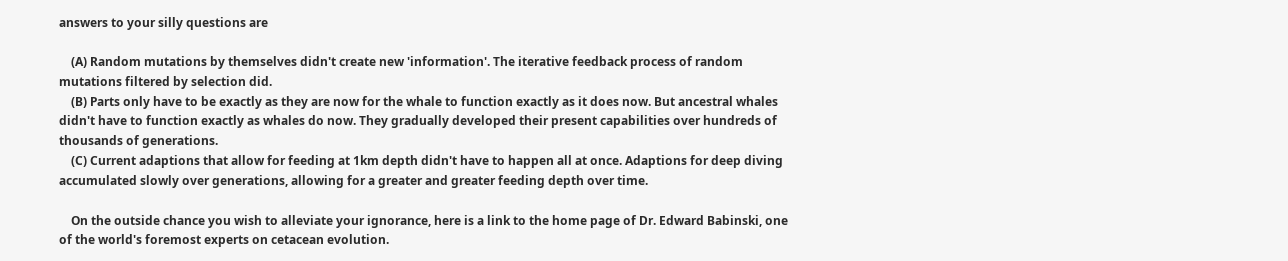answers to your silly questions are

    (A) Random mutations by themselves didn't create new 'information'. The iterative feedback process of random mutations filtered by selection did.
    (B) Parts only have to be exactly as they are now for the whale to function exactly as it does now. But ancestral whales didn't have to function exactly as whales do now. They gradually developed their present capabilities over hundreds of thousands of generations.
    (C) Current adaptions that allow for feeding at 1km depth didn't have to happen all at once. Adaptions for deep diving accumulated slowly over generations, allowing for a greater and greater feeding depth over time.

    On the outside chance you wish to alleviate your ignorance, here is a link to the home page of Dr. Edward Babinski, one of the world's foremost experts on cetacean evolution.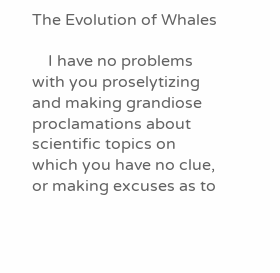The Evolution of Whales

    I have no problems with you proselytizing and making grandiose proclamations about scientific topics on which you have no clue, or making excuses as to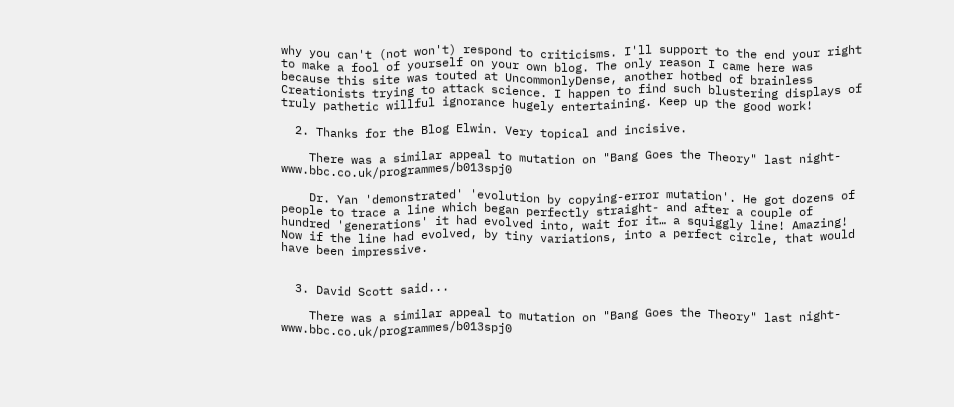why you can't (not won't) respond to criticisms. I'll support to the end your right to make a fool of yourself on your own blog. The only reason I came here was because this site was touted at UncommonlyDense, another hotbed of brainless Creationists trying to attack science. I happen to find such blustering displays of truly pathetic willful ignorance hugely entertaining. Keep up the good work!

  2. Thanks for the Blog Elwin. Very topical and incisive.

    There was a similar appeal to mutation on "Bang Goes the Theory" last night- www.bbc.co.uk/programmes/b013spj0

    Dr. Yan 'demonstrated' 'evolution by copying-error mutation'. He got dozens of people to trace a line which began perfectly straight- and after a couple of hundred 'generations' it had evolved into, wait for it… a squiggly line! Amazing! Now if the line had evolved, by tiny variations, into a perfect circle, that would have been impressive.


  3. David Scott said...

    There was a similar appeal to mutation on "Bang Goes the Theory" last night- www.bbc.co.uk/programmes/b013spj0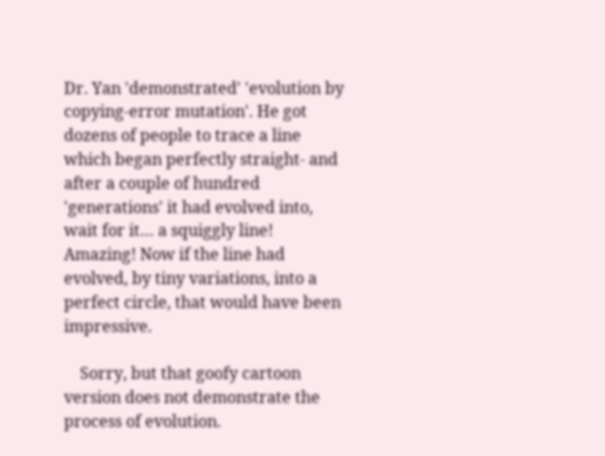Dr. Yan 'demonstrated' 'evolution by copying-error mutation'. He got dozens of people to trace a line which began perfectly straight- and after a couple of hundred 'generations' it had evolved into, wait for it… a squiggly line! Amazing! Now if the line had evolved, by tiny variations, into a perfect circle, that would have been impressive.

    Sorry, but that goofy cartoon version does not demonstrate the process of evolution.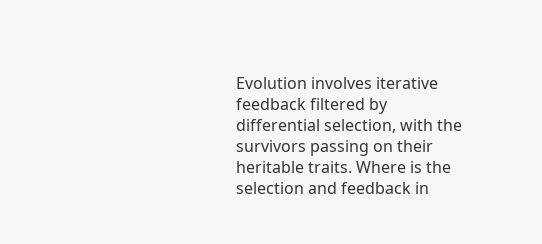Evolution involves iterative feedback filtered by differential selection, with the survivors passing on their heritable traits. Where is the selection and feedback in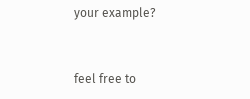your example?


feel free to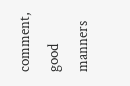comment, good manners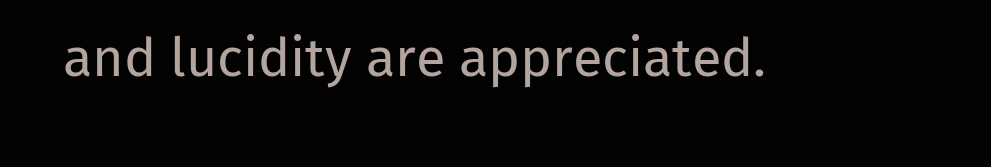and lucidity are appreciated.